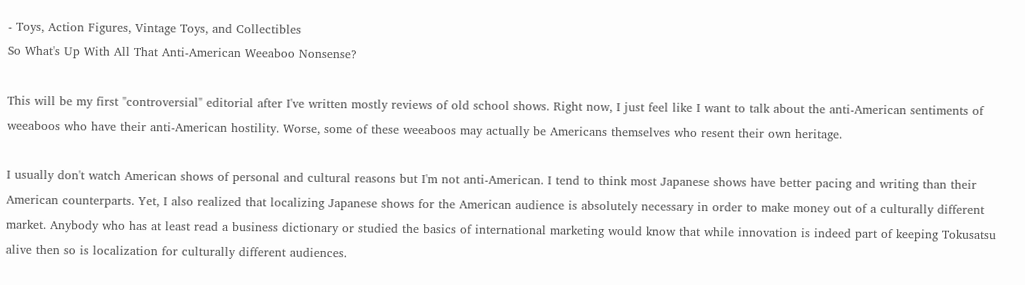- Toys, Action Figures, Vintage Toys, and Collectibles
So What's Up With All That Anti-American Weeaboo Nonsense?

This will be my first "controversial" editorial after I've written mostly reviews of old school shows. Right now, I just feel like I want to talk about the anti-American sentiments of weeaboos who have their anti-American hostility. Worse, some of these weeaboos may actually be Americans themselves who resent their own heritage.

I usually don't watch American shows of personal and cultural reasons but I'm not anti-American. I tend to think most Japanese shows have better pacing and writing than their American counterparts. Yet, I also realized that localizing Japanese shows for the American audience is absolutely necessary in order to make money out of a culturally different market. Anybody who has at least read a business dictionary or studied the basics of international marketing would know that while innovation is indeed part of keeping Tokusatsu alive then so is localization for culturally different audiences.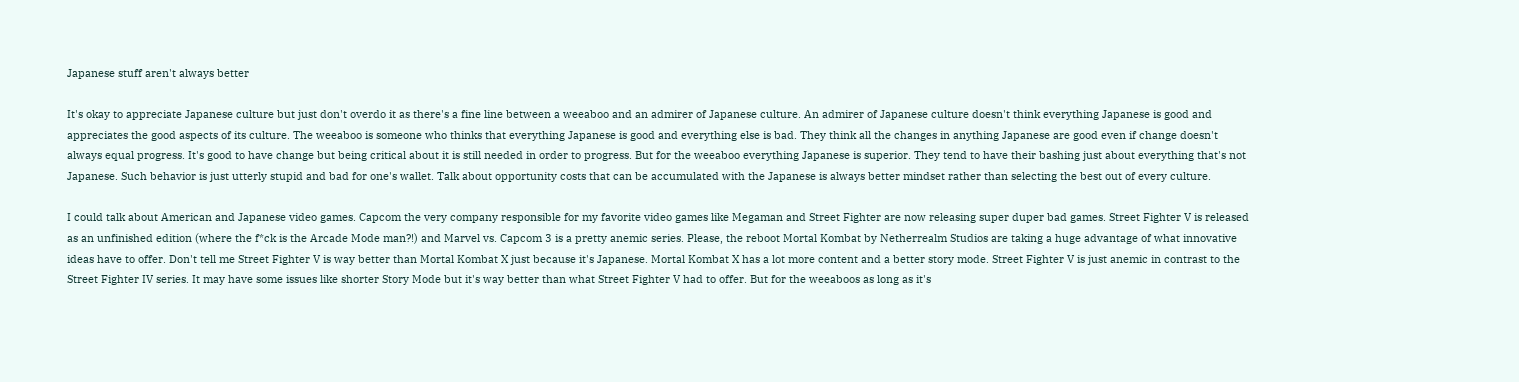Japanese stuff aren't always better

It's okay to appreciate Japanese culture but just don't overdo it as there's a fine line between a weeaboo and an admirer of Japanese culture. An admirer of Japanese culture doesn't think everything Japanese is good and appreciates the good aspects of its culture. The weeaboo is someone who thinks that everything Japanese is good and everything else is bad. They think all the changes in anything Japanese are good even if change doesn't always equal progress. It's good to have change but being critical about it is still needed in order to progress. But for the weeaboo everything Japanese is superior. They tend to have their bashing just about everything that's not Japanese. Such behavior is just utterly stupid and bad for one's wallet. Talk about opportunity costs that can be accumulated with the Japanese is always better mindset rather than selecting the best out of every culture.

I could talk about American and Japanese video games. Capcom the very company responsible for my favorite video games like Megaman and Street Fighter are now releasing super duper bad games. Street Fighter V is released as an unfinished edition (where the f*ck is the Arcade Mode man?!) and Marvel vs. Capcom 3 is a pretty anemic series. Please, the reboot Mortal Kombat by Netherrealm Studios are taking a huge advantage of what innovative ideas have to offer. Don't tell me Street Fighter V is way better than Mortal Kombat X just because it's Japanese. Mortal Kombat X has a lot more content and a better story mode. Street Fighter V is just anemic in contrast to the Street Fighter IV series. It may have some issues like shorter Story Mode but it's way better than what Street Fighter V had to offer. But for the weeaboos as long as it's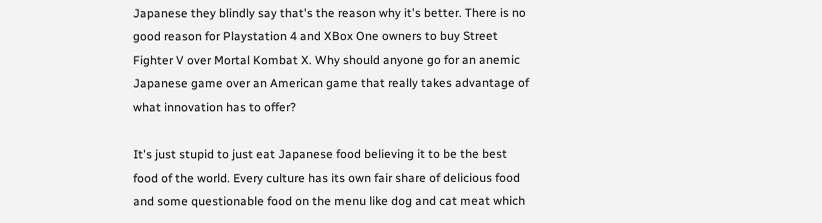Japanese they blindly say that's the reason why it's better. There is no good reason for Playstation 4 and XBox One owners to buy Street Fighter V over Mortal Kombat X. Why should anyone go for an anemic Japanese game over an American game that really takes advantage of what innovation has to offer?

It's just stupid to just eat Japanese food believing it to be the best food of the world. Every culture has its own fair share of delicious food and some questionable food on the menu like dog and cat meat which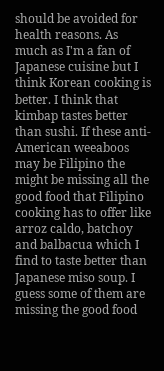should be avoided for health reasons. As much as I'm a fan of Japanese cuisine but I think Korean cooking is better. I think that kimbap tastes better than sushi. If these anti-American weeaboos may be Filipino the might be missing all the good food that Filipino cooking has to offer like arroz caldo, batchoy and balbacua which I find to taste better than Japanese miso soup. I guess some of them are missing the good food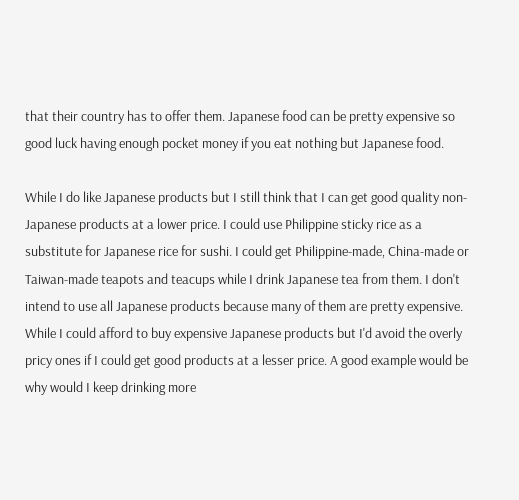that their country has to offer them. Japanese food can be pretty expensive so good luck having enough pocket money if you eat nothing but Japanese food.

While I do like Japanese products but I still think that I can get good quality non-Japanese products at a lower price. I could use Philippine sticky rice as a substitute for Japanese rice for sushi. I could get Philippine-made, China-made or Taiwan-made teapots and teacups while I drink Japanese tea from them. I don't intend to use all Japanese products because many of them are pretty expensive. While I could afford to buy expensive Japanese products but I'd avoid the overly pricy ones if I could get good products at a lesser price. A good example would be why would I keep drinking more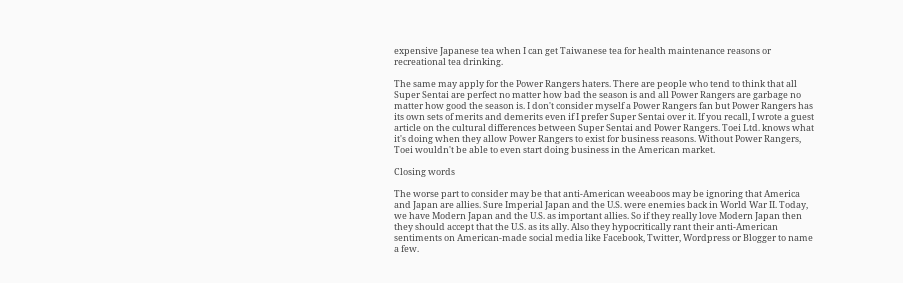expensive Japanese tea when I can get Taiwanese tea for health maintenance reasons or recreational tea drinking.

The same may apply for the Power Rangers haters. There are people who tend to think that all Super Sentai are perfect no matter how bad the season is and all Power Rangers are garbage no matter how good the season is. I don't consider myself a Power Rangers fan but Power Rangers has its own sets of merits and demerits even if I prefer Super Sentai over it. If you recall, I wrote a guest article on the cultural differences between Super Sentai and Power Rangers. Toei Ltd. knows what it's doing when they allow Power Rangers to exist for business reasons. Without Power Rangers, Toei wouldn't be able to even start doing business in the American market.

Closing words

The worse part to consider may be that anti-American weeaboos may be ignoring that America and Japan are allies. Sure Imperial Japan and the U.S. were enemies back in World War II. Today, we have Modern Japan and the U.S. as important allies. So if they really love Modern Japan then they should accept that the U.S. as its ally. Also they hypocritically rant their anti-American sentiments on American-made social media like Facebook, Twitter, Wordpress or Blogger to name a few.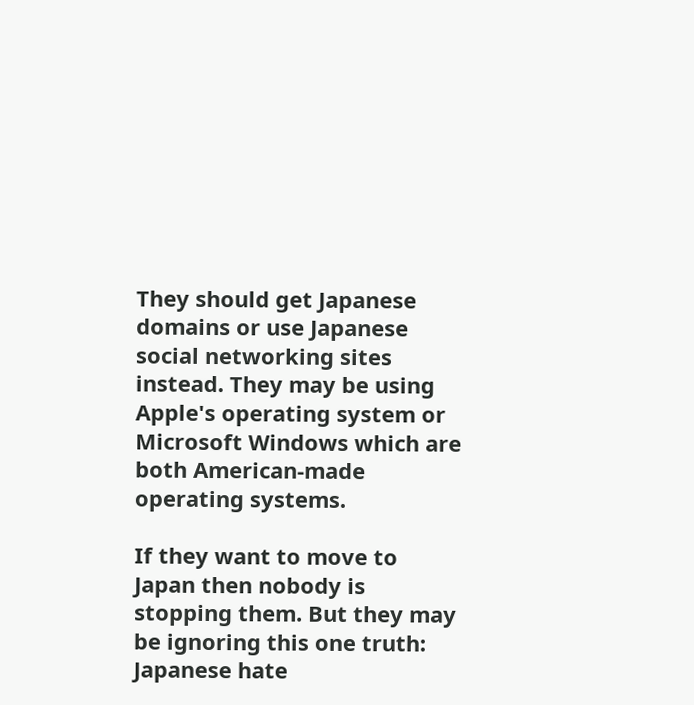They should get Japanese domains or use Japanese social networking sites instead. They may be using Apple's operating system or Microsoft Windows which are both American-made operating systems.

If they want to move to Japan then nobody is stopping them. But they may be ignoring this one truth: Japanese hate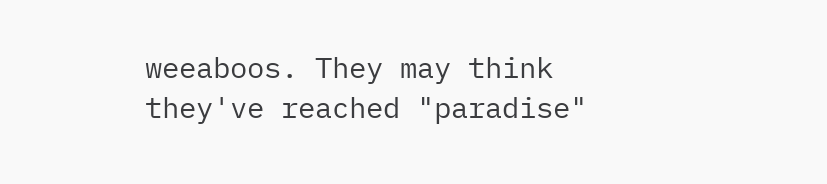weeaboos. They may think they've reached "paradise"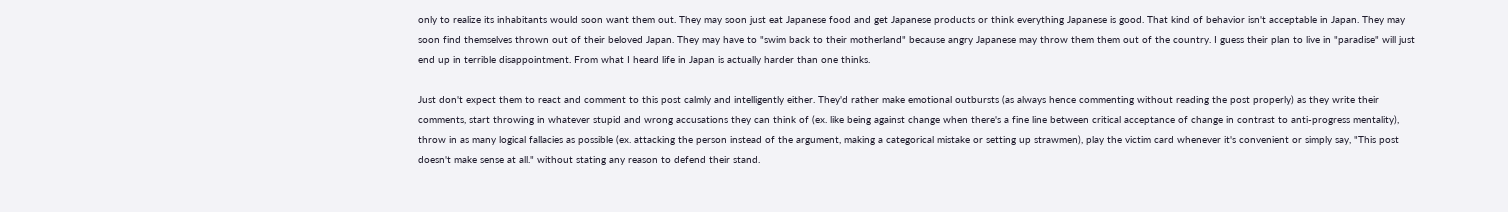only to realize its inhabitants would soon want them out. They may soon just eat Japanese food and get Japanese products or think everything Japanese is good. That kind of behavior isn't acceptable in Japan. They may soon find themselves thrown out of their beloved Japan. They may have to "swim back to their motherland" because angry Japanese may throw them them out of the country. I guess their plan to live in "paradise" will just end up in terrible disappointment. From what I heard life in Japan is actually harder than one thinks.

Just don't expect them to react and comment to this post calmly and intelligently either. They'd rather make emotional outbursts (as always hence commenting without reading the post properly) as they write their comments, start throwing in whatever stupid and wrong accusations they can think of (ex. like being against change when there's a fine line between critical acceptance of change in contrast to anti-progress mentality), throw in as many logical fallacies as possible (ex. attacking the person instead of the argument, making a categorical mistake or setting up strawmen), play the victim card whenever it's convenient or simply say, "This post doesn't make sense at all." without stating any reason to defend their stand.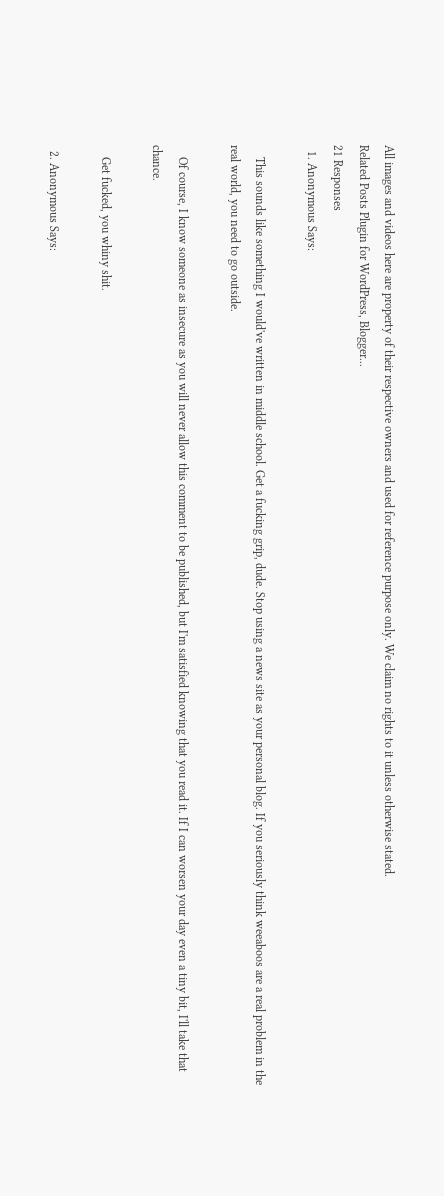All images and videos here are property of their respective owners and used for reference purpose only. We claim no rights to it unless otherwise stated.
Related Posts Plugin for WordPress, Blogger...
21 Responses
  1. Anonymous Says:

    This sounds like something I would've written in middle school. Get a fucking grip, dude. Stop using a news site as your personal blog. If you seriously think weeaboos are a real problem in the real world, you need to go outside.

    Of course, I know someone as insecure as you will never allow this comment to be published, but I'm satisfied knowing that you read it. If I can worsen your day even a tiny bit, I'll take that chance.

    Get fucked, you whiny shit.

  2. Anonymous Says: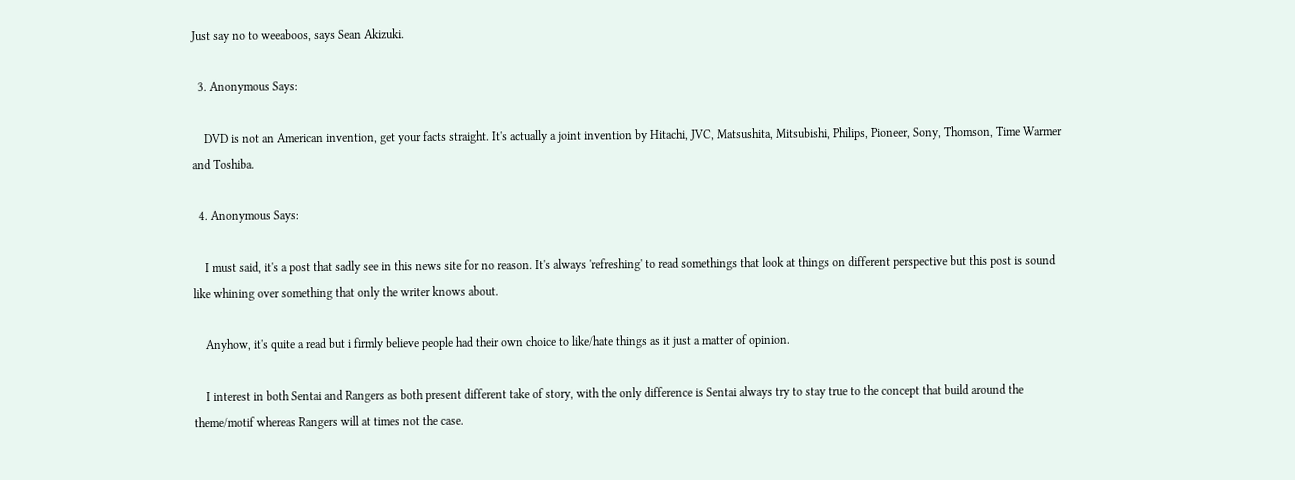Just say no to weeaboos, says Sean Akizuki.

  3. Anonymous Says:

    DVD is not an American invention, get your facts straight. It's actually a joint invention by Hitachi, JVC, Matsushita, Mitsubishi, Philips, Pioneer, Sony, Thomson, Time Warmer and Toshiba.

  4. Anonymous Says:

    I must said, it's a post that sadly see in this news site for no reason. It's always 'refreshing' to read somethings that look at things on different perspective but this post is sound like whining over something that only the writer knows about.

    Anyhow, it's quite a read but i firmly believe people had their own choice to like/hate things as it just a matter of opinion.

    I interest in both Sentai and Rangers as both present different take of story, with the only difference is Sentai always try to stay true to the concept that build around the theme/motif whereas Rangers will at times not the case.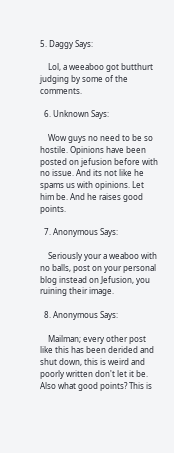5. Daggy Says:

    Lol, a weeaboo got butthurt judging by some of the comments.

  6. Unknown Says:

    Wow guys no need to be so hostile. Opinions have been posted on jefusion before with no issue. And its not like he spams us with opinions. Let him be. And he raises good points.

  7. Anonymous Says:

    Seriously your a weaboo with no balls, post on your personal blog instead on Jefusion, you ruining their image.

  8. Anonymous Says:

    Mailman; every other post like this has been derided and shut down, this is weird and poorly written don't let it be. Also what good points? This is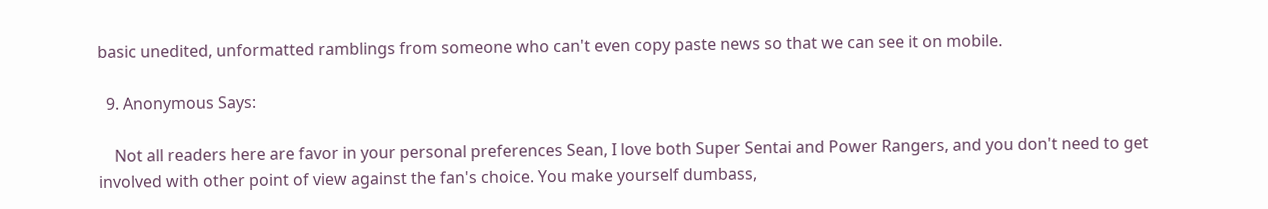basic unedited, unformatted ramblings from someone who can't even copy paste news so that we can see it on mobile.

  9. Anonymous Says:

    Not all readers here are favor in your personal preferences Sean, I love both Super Sentai and Power Rangers, and you don't need to get involved with other point of view against the fan's choice. You make yourself dumbass,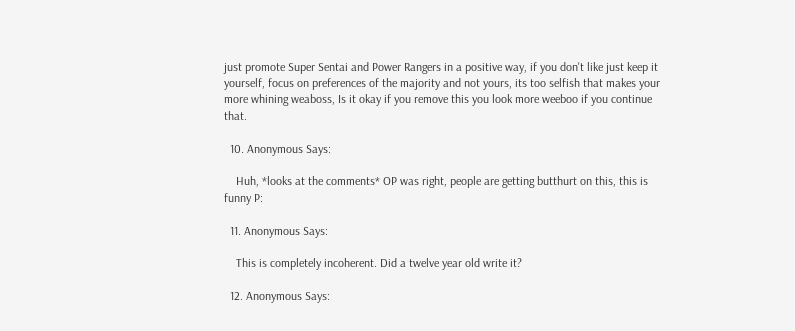just promote Super Sentai and Power Rangers in a positive way, if you don't like just keep it yourself, focus on preferences of the majority and not yours, its too selfish that makes your more whining weaboss, Is it okay if you remove this you look more weeboo if you continue that.

  10. Anonymous Says:

    Huh, *looks at the comments* OP was right, people are getting butthurt on this, this is funny P:

  11. Anonymous Says:

    This is completely incoherent. Did a twelve year old write it?

  12. Anonymous Says: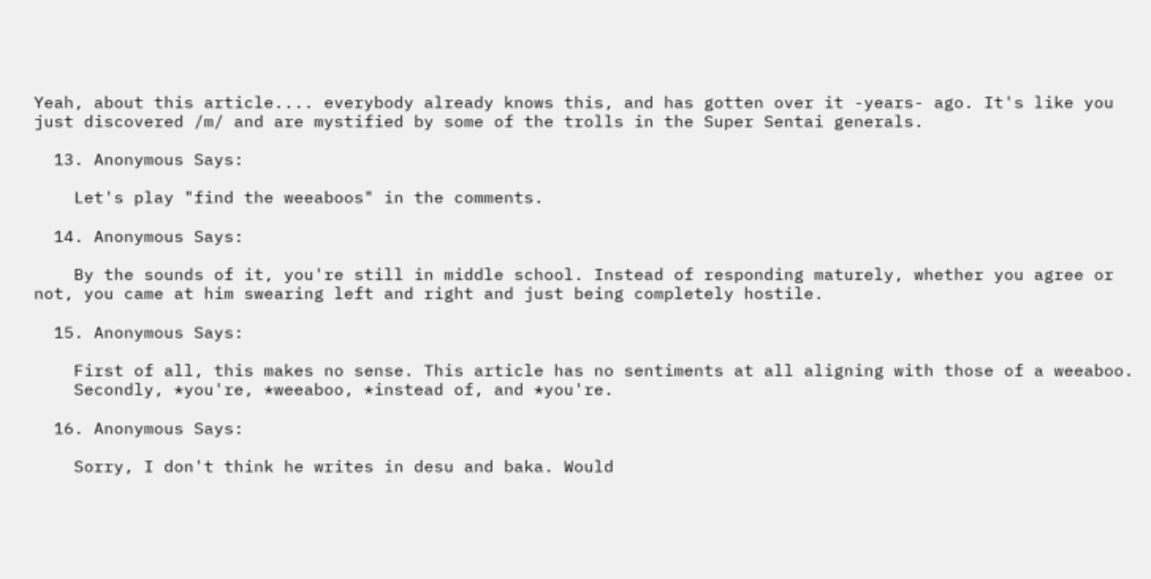Yeah, about this article.... everybody already knows this, and has gotten over it -years- ago. It's like you just discovered /m/ and are mystified by some of the trolls in the Super Sentai generals.

  13. Anonymous Says:

    Let's play "find the weeaboos" in the comments.

  14. Anonymous Says:

    By the sounds of it, you're still in middle school. Instead of responding maturely, whether you agree or not, you came at him swearing left and right and just being completely hostile.

  15. Anonymous Says:

    First of all, this makes no sense. This article has no sentiments at all aligning with those of a weeaboo.
    Secondly, *you're, *weeaboo, *instead of, and *you're.

  16. Anonymous Says:

    Sorry, I don't think he writes in desu and baka. Would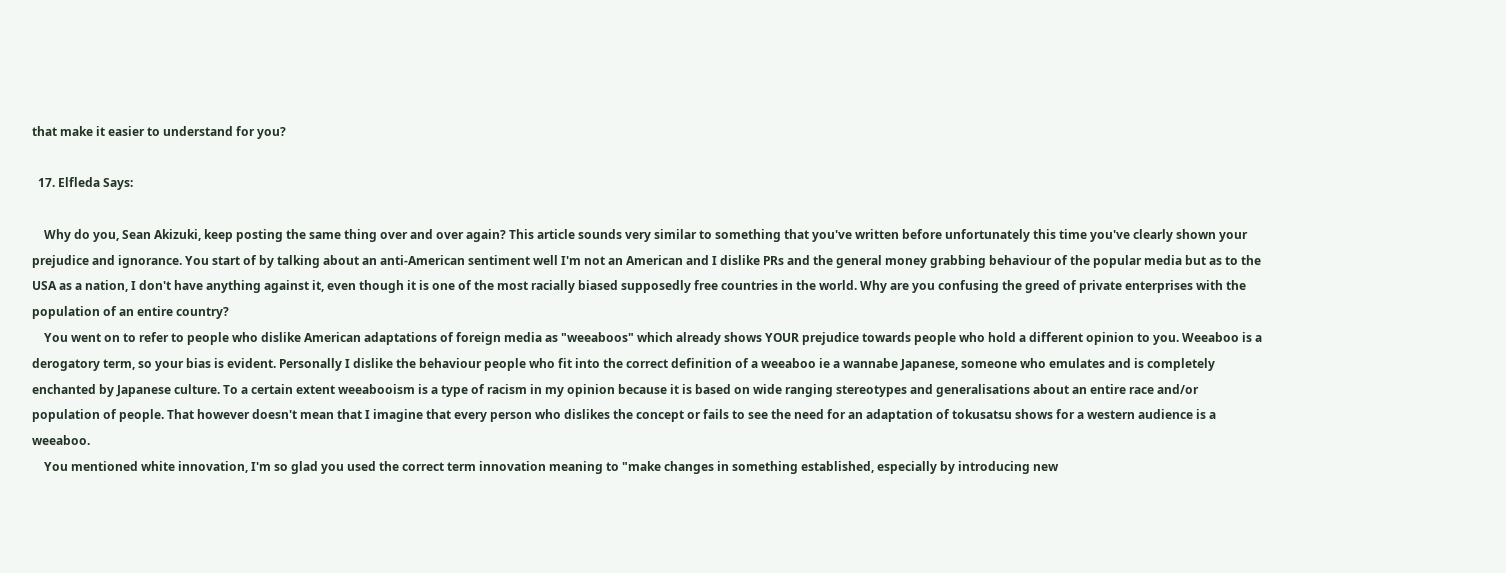that make it easier to understand for you?

  17. Elfleda Says:

    Why do you, Sean Akizuki, keep posting the same thing over and over again? This article sounds very similar to something that you've written before unfortunately this time you've clearly shown your prejudice and ignorance. You start of by talking about an anti-American sentiment well I'm not an American and I dislike PRs and the general money grabbing behaviour of the popular media but as to the USA as a nation, I don't have anything against it, even though it is one of the most racially biased supposedly free countries in the world. Why are you confusing the greed of private enterprises with the population of an entire country?
    You went on to refer to people who dislike American adaptations of foreign media as "weeaboos" which already shows YOUR prejudice towards people who hold a different opinion to you. Weeaboo is a derogatory term, so your bias is evident. Personally I dislike the behaviour people who fit into the correct definition of a weeaboo ie a wannabe Japanese, someone who emulates and is completely enchanted by Japanese culture. To a certain extent weeabooism is a type of racism in my opinion because it is based on wide ranging stereotypes and generalisations about an entire race and/or population of people. That however doesn't mean that I imagine that every person who dislikes the concept or fails to see the need for an adaptation of tokusatsu shows for a western audience is a weeaboo.
    You mentioned white innovation, I'm so glad you used the correct term innovation meaning to "make changes in something established, especially by introducing new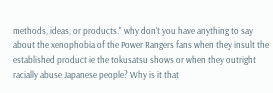methods, ideas, or products." why don't you have anything to say about the xenophobia of the Power Rangers fans when they insult the established product ie the tokusatsu shows or when they outright racially abuse Japanese people? Why is it that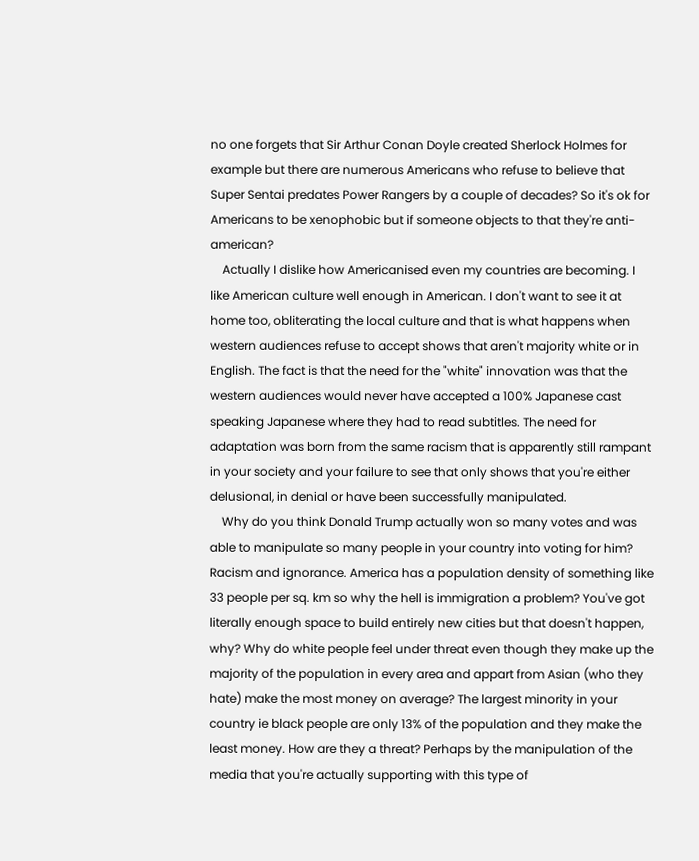no one forgets that Sir Arthur Conan Doyle created Sherlock Holmes for example but there are numerous Americans who refuse to believe that Super Sentai predates Power Rangers by a couple of decades? So it's ok for Americans to be xenophobic but if someone objects to that they're anti-american?
    Actually I dislike how Americanised even my countries are becoming. I like American culture well enough in American. I don't want to see it at home too, obliterating the local culture and that is what happens when western audiences refuse to accept shows that aren't majority white or in English. The fact is that the need for the "white" innovation was that the western audiences would never have accepted a 100% Japanese cast speaking Japanese where they had to read subtitles. The need for adaptation was born from the same racism that is apparently still rampant in your society and your failure to see that only shows that you're either delusional, in denial or have been successfully manipulated.
    Why do you think Donald Trump actually won so many votes and was able to manipulate so many people in your country into voting for him? Racism and ignorance. America has a population density of something like 33 people per sq. km so why the hell is immigration a problem? You've got literally enough space to build entirely new cities but that doesn't happen, why? Why do white people feel under threat even though they make up the majority of the population in every area and appart from Asian (who they hate) make the most money on average? The largest minority in your country ie black people are only 13% of the population and they make the least money. How are they a threat? Perhaps by the manipulation of the media that you're actually supporting with this type of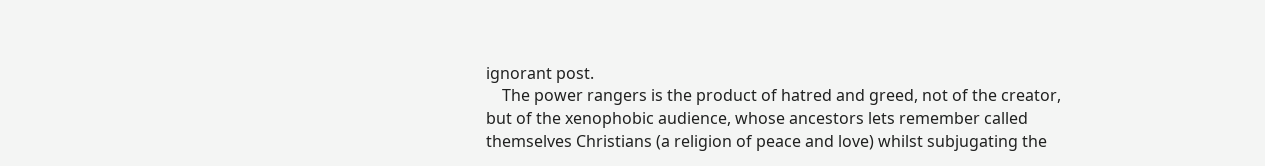ignorant post.
    The power rangers is the product of hatred and greed, not of the creator, but of the xenophobic audience, whose ancestors lets remember called themselves Christians (a religion of peace and love) whilst subjugating the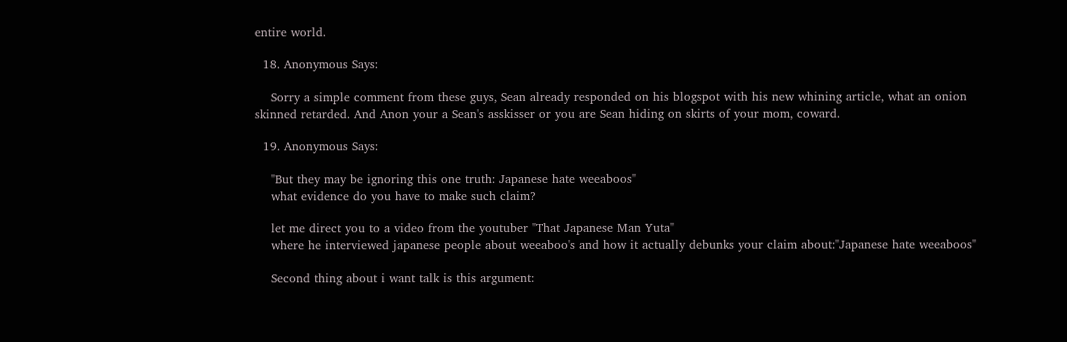entire world.

  18. Anonymous Says:

    Sorry a simple comment from these guys, Sean already responded on his blogspot with his new whining article, what an onion skinned retarded. And Anon your a Sean's asskisser or you are Sean hiding on skirts of your mom, coward.

  19. Anonymous Says:

    "But they may be ignoring this one truth: Japanese hate weeaboos"
    what evidence do you have to make such claim?

    let me direct you to a video from the youtuber "That Japanese Man Yuta"
    where he interviewed japanese people about weeaboo's and how it actually debunks your claim about:"Japanese hate weeaboos"

    Second thing about i want talk is this argument: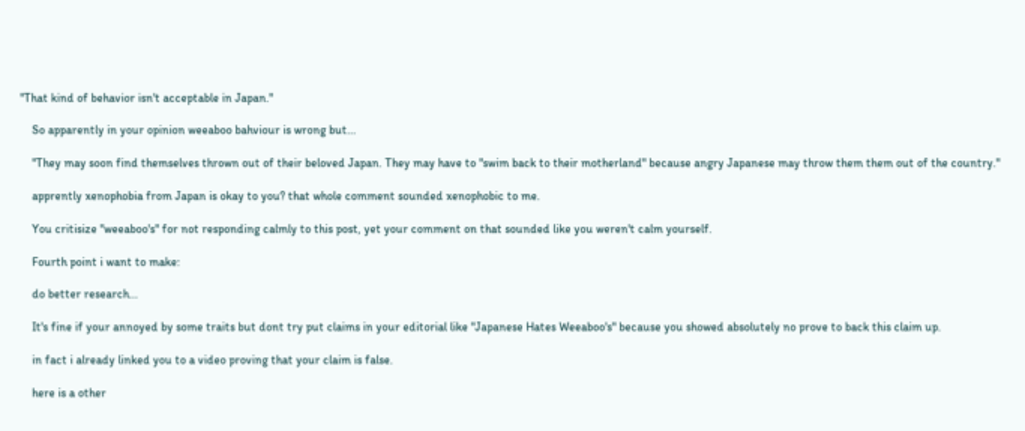"That kind of behavior isn't acceptable in Japan."

    So apparently in your opinion weeaboo bahviour is wrong but...

    "They may soon find themselves thrown out of their beloved Japan. They may have to "swim back to their motherland" because angry Japanese may throw them them out of the country."

    apprently xenophobia from Japan is okay to you? that whole comment sounded xenophobic to me.

    You critisize "weeaboo's" for not responding calmly to this post, yet your comment on that sounded like you weren't calm yourself.

    Fourth point i want to make:

    do better research...

    It's fine if your annoyed by some traits but dont try put claims in your editorial like "Japanese Hates Weeaboo's" because you showed absolutely no prove to back this claim up.

    in fact i already linked you to a video proving that your claim is false.

    here is a other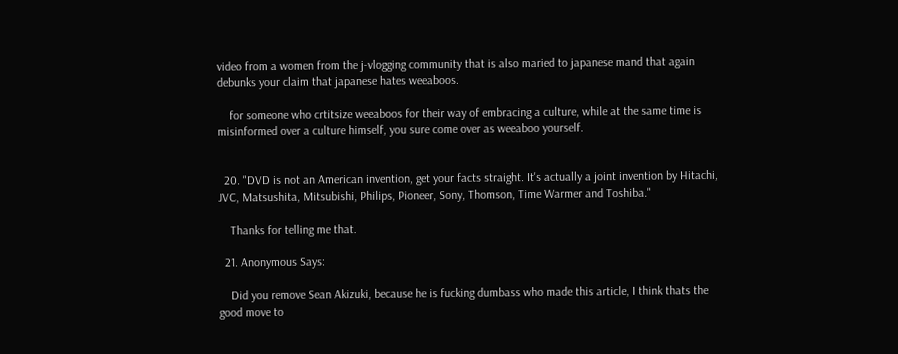video from a women from the j-vlogging community that is also maried to japanese mand that again debunks your claim that japanese hates weeaboos.

    for someone who crtitsize weeaboos for their way of embracing a culture, while at the same time is misinformed over a culture himself, you sure come over as weeaboo yourself.


  20. "DVD is not an American invention, get your facts straight. It's actually a joint invention by Hitachi, JVC, Matsushita, Mitsubishi, Philips, Pioneer, Sony, Thomson, Time Warmer and Toshiba."

    Thanks for telling me that.

  21. Anonymous Says:

    Did you remove Sean Akizuki, because he is fucking dumbass who made this article, I think thats the good move to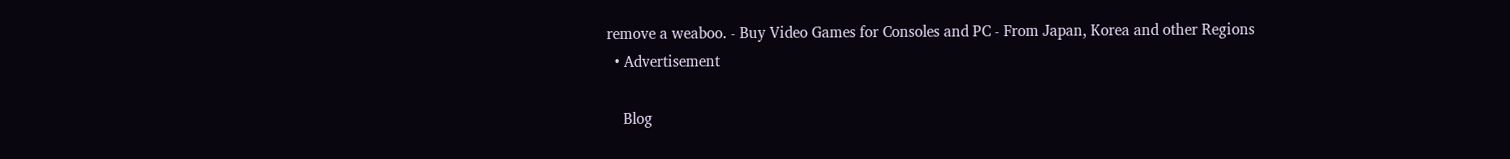remove a weaboo. - Buy Video Games for Consoles and PC - From Japan, Korea and other Regions
  • Advertisement

    Blog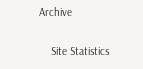Archive

    Site Statistics